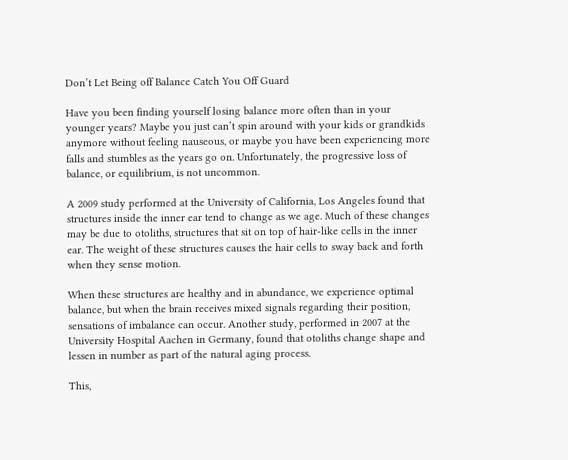Don’t Let Being off Balance Catch You Off Guard

Have you been finding yourself losing balance more often than in your younger years? Maybe you just can’t spin around with your kids or grandkids anymore without feeling nauseous, or maybe you have been experiencing more falls and stumbles as the years go on. Unfortunately, the progressive loss of balance, or equilibrium, is not uncommon.

A 2009 study performed at the University of California, Los Angeles found that structures inside the inner ear tend to change as we age. Much of these changes may be due to otoliths, structures that sit on top of hair-like cells in the inner ear. The weight of these structures causes the hair cells to sway back and forth when they sense motion.

When these structures are healthy and in abundance, we experience optimal balance, but when the brain receives mixed signals regarding their position, sensations of imbalance can occur. Another study, performed in 2007 at the University Hospital Aachen in Germany, found that otoliths change shape and lessen in number as part of the natural aging process.

This,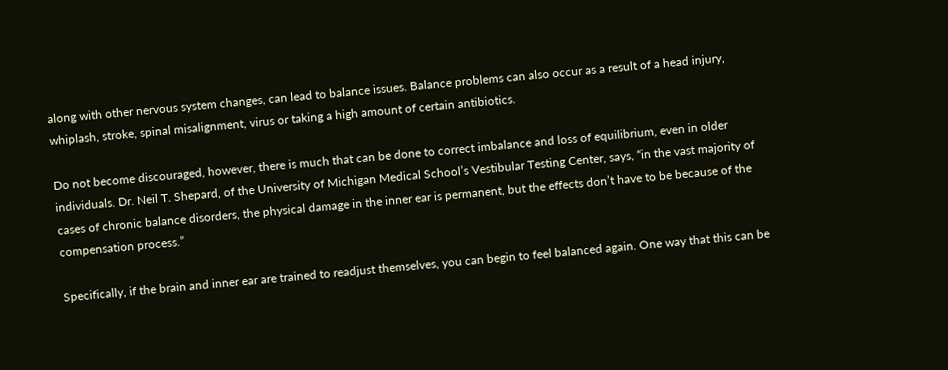along with other nervous system changes, can lead to balance issues. Balance problems can also occur as a result of a head injury, whiplash, stroke, spinal misalignment, virus or taking a high amount of certain antibiotics.

Do not become discouraged, however, there is much that can be done to correct imbalance and loss of equilibrium, even in older individuals. Dr. Neil T. Shepard, of the University of Michigan Medical School’s Vestibular Testing Center, says, “in the vast majority of cases of chronic balance disorders, the physical damage in the inner ear is permanent, but the effects don’t have to be because of the compensation process.”

Specifically, if the brain and inner ear are trained to readjust themselves, you can begin to feel balanced again. One way that this can be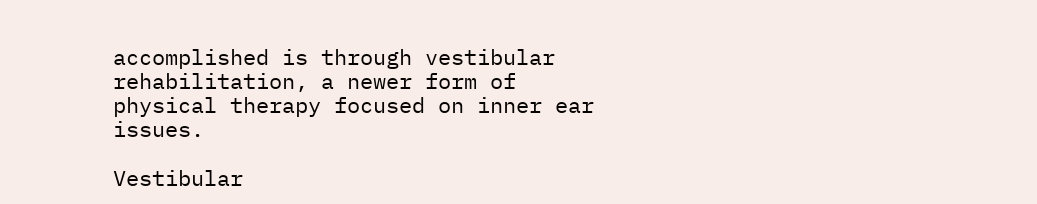accomplished is through vestibular rehabilitation, a newer form of physical therapy focused on inner ear issues.

Vestibular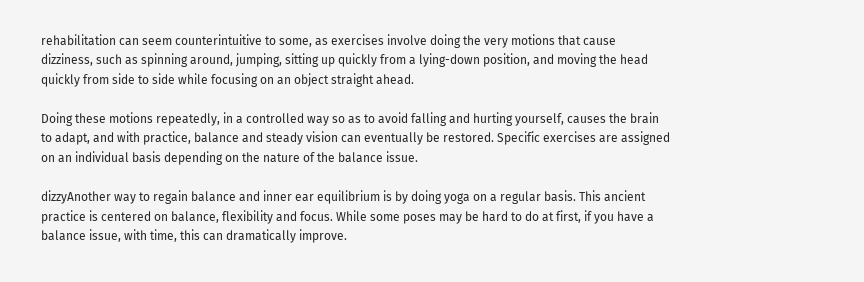rehabilitation can seem counterintuitive to some, as exercises involve doing the very motions that cause dizziness, such as spinning around, jumping, sitting up quickly from a lying-down position, and moving the head quickly from side to side while focusing on an object straight ahead.

Doing these motions repeatedly, in a controlled way so as to avoid falling and hurting yourself, causes the brain to adapt, and with practice, balance and steady vision can eventually be restored. Specific exercises are assigned on an individual basis depending on the nature of the balance issue.

dizzyAnother way to regain balance and inner ear equilibrium is by doing yoga on a regular basis. This ancient practice is centered on balance, flexibility and focus. While some poses may be hard to do at first, if you have a balance issue, with time, this can dramatically improve.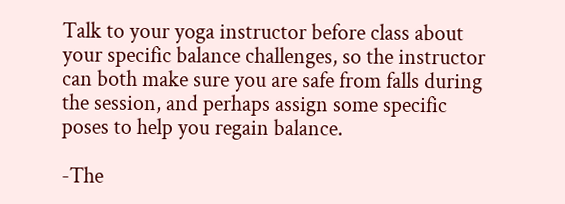Talk to your yoga instructor before class about your specific balance challenges, so the instructor can both make sure you are safe from falls during the session, and perhaps assign some specific poses to help you regain balance.

-The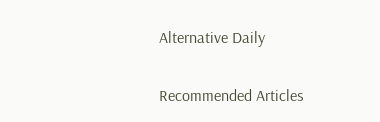Alternative Daily


Recommended Articles